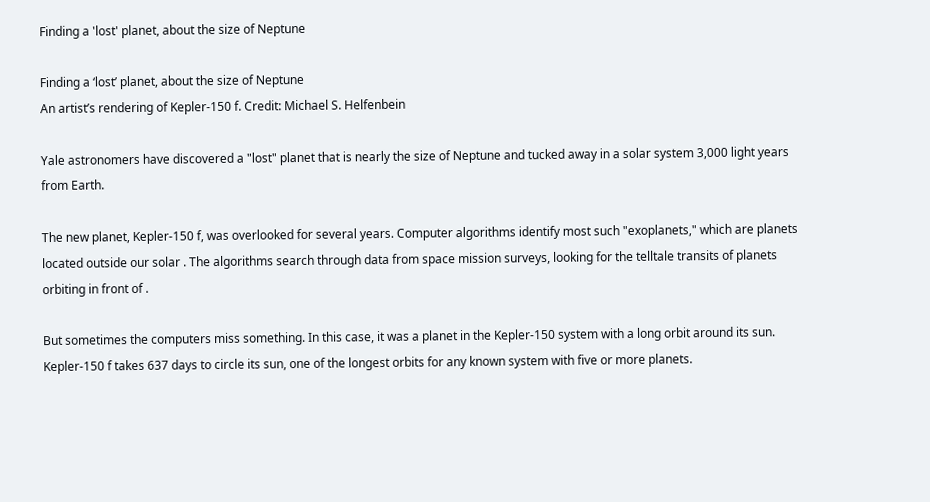Finding a 'lost' planet, about the size of Neptune

Finding a ‘lost’ planet, about the size of Neptune
An artist’s rendering of Kepler-150 f. Credit: Michael S. Helfenbein

Yale astronomers have discovered a "lost" planet that is nearly the size of Neptune and tucked away in a solar system 3,000 light years from Earth.

The new planet, Kepler-150 f, was overlooked for several years. Computer algorithms identify most such "exoplanets," which are planets located outside our solar . The algorithms search through data from space mission surveys, looking for the telltale transits of planets orbiting in front of .

But sometimes the computers miss something. In this case, it was a planet in the Kepler-150 system with a long orbit around its sun. Kepler-150 f takes 637 days to circle its sun, one of the longest orbits for any known system with five or more planets.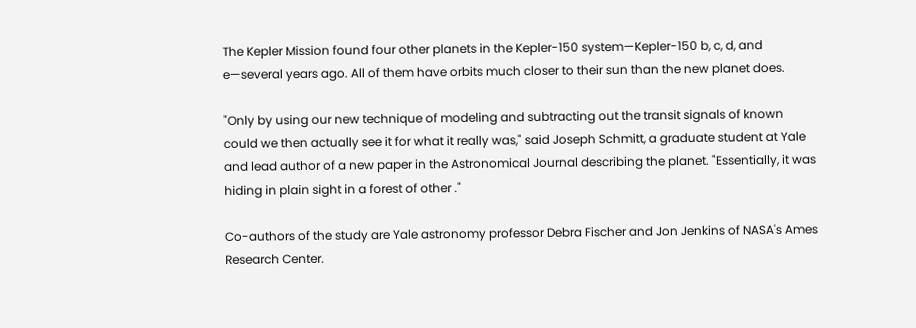The Kepler Mission found four other planets in the Kepler-150 system—Kepler-150 b, c, d, and e—several years ago. All of them have orbits much closer to their sun than the new planet does.

"Only by using our new technique of modeling and subtracting out the transit signals of known could we then actually see it for what it really was," said Joseph Schmitt, a graduate student at Yale and lead author of a new paper in the Astronomical Journal describing the planet. "Essentially, it was hiding in plain sight in a forest of other ."

Co-authors of the study are Yale astronomy professor Debra Fischer and Jon Jenkins of NASA's Ames Research Center.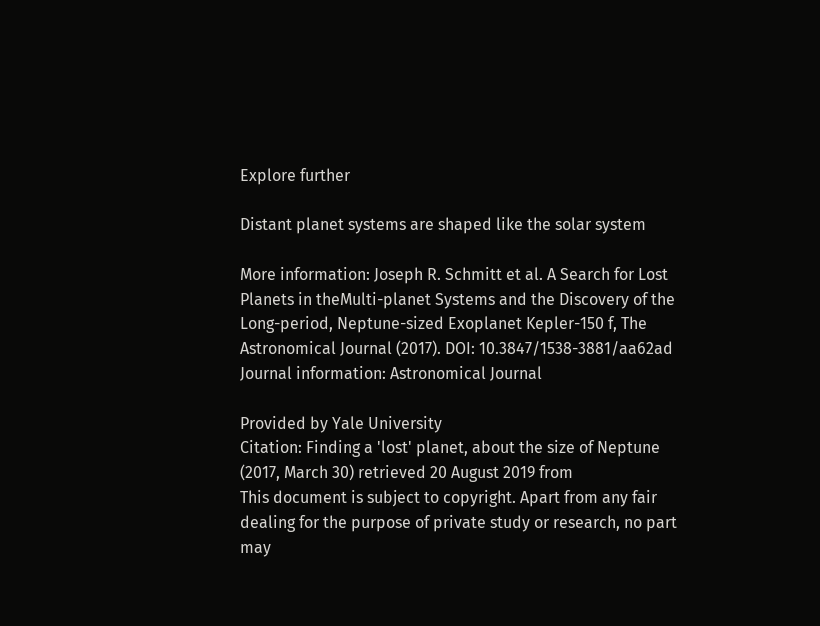Explore further

Distant planet systems are shaped like the solar system

More information: Joseph R. Schmitt et al. A Search for Lost Planets in theMulti-planet Systems and the Discovery of the Long-period, Neptune-sized Exoplanet Kepler-150 f, The Astronomical Journal (2017). DOI: 10.3847/1538-3881/aa62ad
Journal information: Astronomical Journal

Provided by Yale University
Citation: Finding a 'lost' planet, about the size of Neptune (2017, March 30) retrieved 20 August 2019 from
This document is subject to copyright. Apart from any fair dealing for the purpose of private study or research, no part may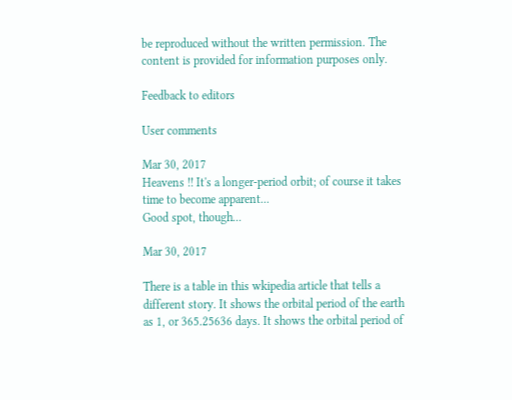be reproduced without the written permission. The content is provided for information purposes only.

Feedback to editors

User comments

Mar 30, 2017
Heavens !! It's a longer-period orbit; of course it takes time to become apparent...
Good spot, though...

Mar 30, 2017

There is a table in this wkipedia article that tells a different story. It shows the orbital period of the earth as 1, or 365.25636 days. It shows the orbital period of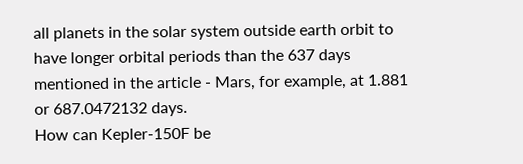all planets in the solar system outside earth orbit to have longer orbital periods than the 637 days mentioned in the article - Mars, for example, at 1.881 or 687.0472132 days.
How can Kepler-150F be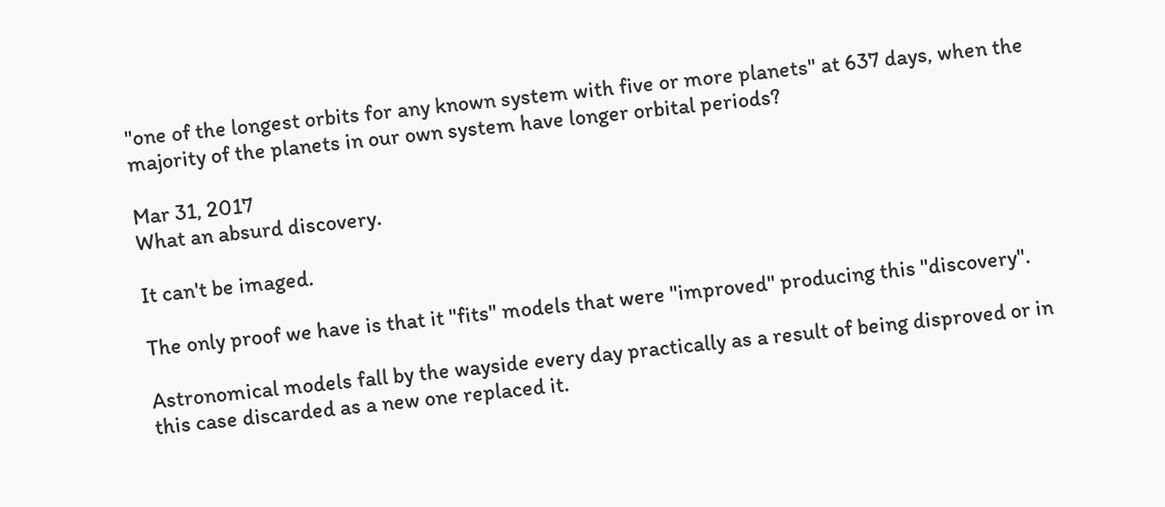"one of the longest orbits for any known system with five or more planets" at 637 days, when the majority of the planets in our own system have longer orbital periods?

Mar 31, 2017
What an absurd discovery.

It can't be imaged.

The only proof we have is that it "fits" models that were "improved" producing this "discovery".

Astronomical models fall by the wayside every day practically as a result of being disproved or in this case discarded as a new one replaced it.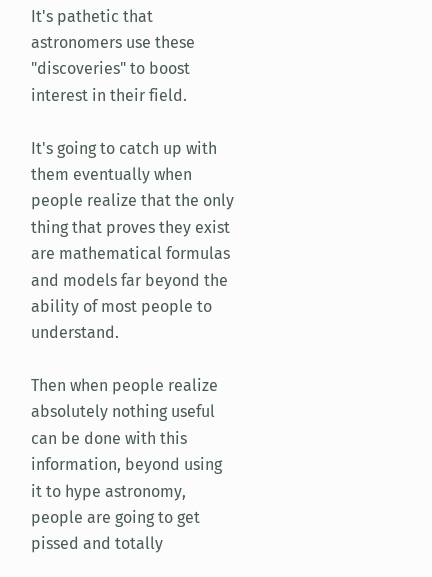It's pathetic that astronomers use these "discoveries" to boost interest in their field.

It's going to catch up with them eventually when people realize that the only thing that proves they exist are mathematical formulas and models far beyond the ability of most people to understand.

Then when people realize absolutely nothing useful can be done with this information, beyond using it to hype astronomy, people are going to get pissed and totally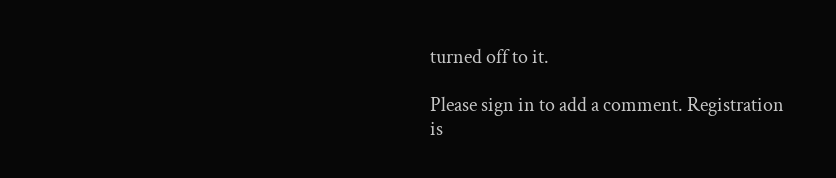turned off to it.

Please sign in to add a comment. Registration is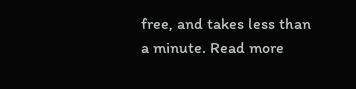free, and takes less than a minute. Read more